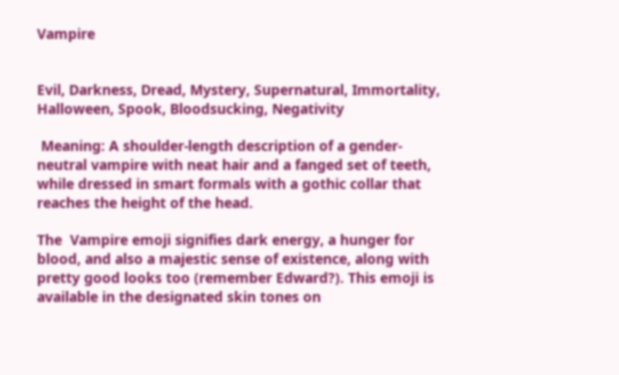Vampire


Evil, Darkness, Dread, Mystery, Supernatural, Immortality, Halloween, Spook, Bloodsucking, Negativity

 Meaning: A shoulder-length description of a gender-neutral vampire with neat hair and a fanged set of teeth, while dressed in smart formals with a gothic collar that reaches the height of the head.

The  Vampire emoji signifies dark energy, a hunger for blood, and also a majestic sense of existence, along with pretty good looks too (remember Edward?). This emoji is available in the designated skin tones on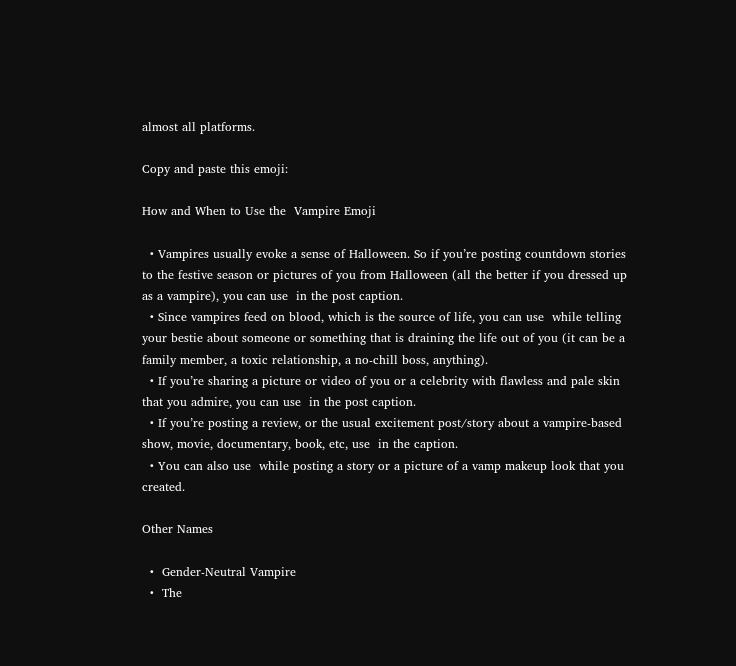almost all platforms.

Copy and paste this emoji:

How and When to Use the  Vampire Emoji

  • Vampires usually evoke a sense of Halloween. So if you’re posting countdown stories to the festive season or pictures of you from Halloween (all the better if you dressed up as a vampire), you can use  in the post caption.
  • Since vampires feed on blood, which is the source of life, you can use  while telling your bestie about someone or something that is draining the life out of you (it can be a family member, a toxic relationship, a no-chill boss, anything).
  • If you’re sharing a picture or video of you or a celebrity with flawless and pale skin that you admire, you can use  in the post caption.
  • If you’re posting a review, or the usual excitement post/story about a vampire-based show, movie, documentary, book, etc, use  in the caption.
  • You can also use  while posting a story or a picture of a vamp makeup look that you created.

Other Names

  •  Gender-Neutral Vampire
  •  The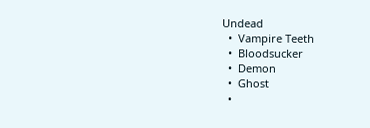Undead
  •  Vampire Teeth
  •  Bloodsucker
  •  Demon
  •  Ghost
  •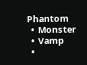Phantom
  •  Monster
  •  Vamp
  •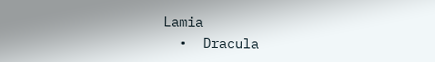Lamia
  •  Dracula